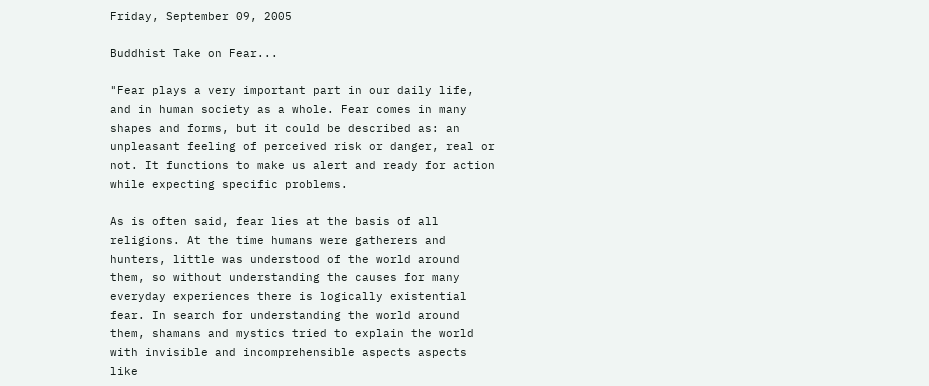Friday, September 09, 2005

Buddhist Take on Fear...

"Fear plays a very important part in our daily life, and in human society as a whole. Fear comes in many shapes and forms, but it could be described as: an unpleasant feeling of perceived risk or danger, real or not. It functions to make us alert and ready for action while expecting specific problems.

As is often said, fear lies at the basis of all religions. At the time humans were gatherers and hunters, little was understood of the world around them, so without understanding the causes for many everyday experiences there is logically existential fear. In search for understanding the world around them, shamans and mystics tried to explain the world with invisible and incomprehensible aspects aspects like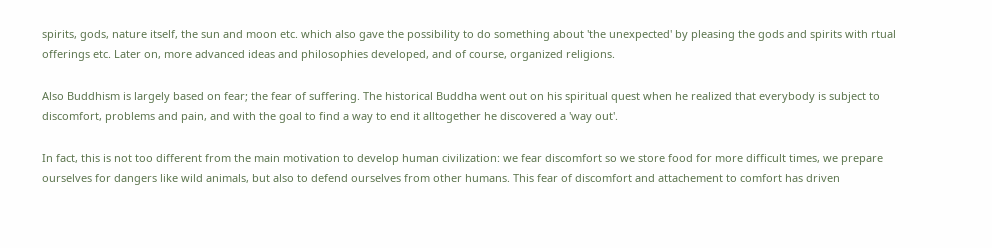spirits, gods, nature itself, the sun and moon etc. which also gave the possibility to do something about 'the unexpected' by pleasing the gods and spirits with rtual offerings etc. Later on, more advanced ideas and philosophies developed, and of course, organized religions.

Also Buddhism is largely based on fear; the fear of suffering. The historical Buddha went out on his spiritual quest when he realized that everybody is subject to discomfort, problems and pain, and with the goal to find a way to end it alltogether he discovered a 'way out'.

In fact, this is not too different from the main motivation to develop human civilization: we fear discomfort so we store food for more difficult times, we prepare ourselves for dangers like wild animals, but also to defend ourselves from other humans. This fear of discomfort and attachement to comfort has driven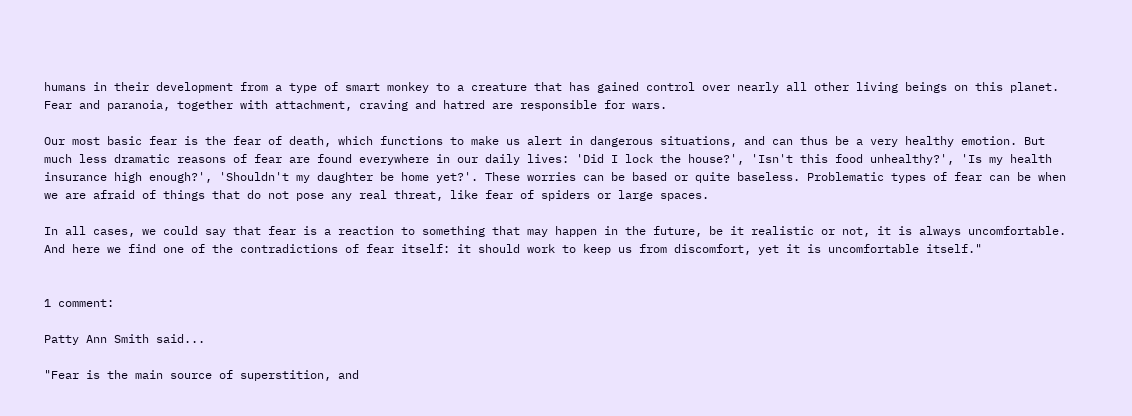humans in their development from a type of smart monkey to a creature that has gained control over nearly all other living beings on this planet. Fear and paranoia, together with attachment, craving and hatred are responsible for wars.

Our most basic fear is the fear of death, which functions to make us alert in dangerous situations, and can thus be a very healthy emotion. But much less dramatic reasons of fear are found everywhere in our daily lives: 'Did I lock the house?', 'Isn't this food unhealthy?', 'Is my health insurance high enough?', 'Shouldn't my daughter be home yet?'. These worries can be based or quite baseless. Problematic types of fear can be when we are afraid of things that do not pose any real threat, like fear of spiders or large spaces.

In all cases, we could say that fear is a reaction to something that may happen in the future, be it realistic or not, it is always uncomfortable. And here we find one of the contradictions of fear itself: it should work to keep us from discomfort, yet it is uncomfortable itself."


1 comment:

Patty Ann Smith said...

"Fear is the main source of superstition, and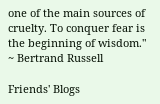one of the main sources of cruelty. To conquer fear is the beginning of wisdom." ~ Bertrand Russell

Friends' Blogs